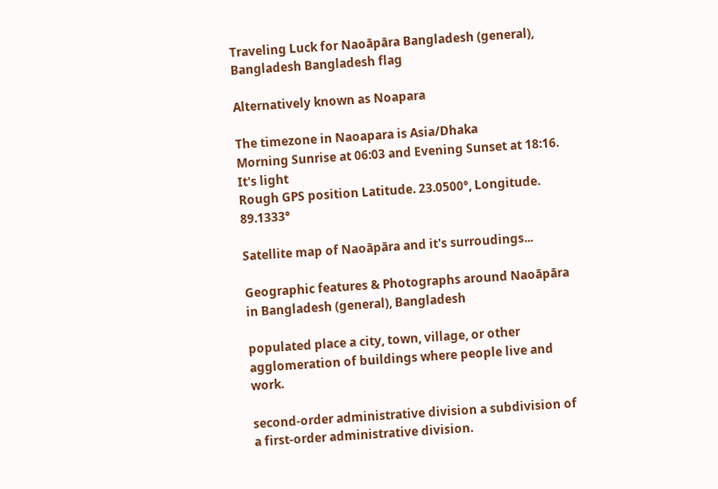Traveling Luck for Naoāpāra Bangladesh (general), Bangladesh Bangladesh flag

Alternatively known as Noapara

The timezone in Naoapara is Asia/Dhaka
Morning Sunrise at 06:03 and Evening Sunset at 18:16. It's light
Rough GPS position Latitude. 23.0500°, Longitude. 89.1333°

Satellite map of Naoāpāra and it's surroudings...

Geographic features & Photographs around Naoāpāra in Bangladesh (general), Bangladesh

populated place a city, town, village, or other agglomeration of buildings where people live and work.

second-order administrative division a subdivision of a first-order administrative division.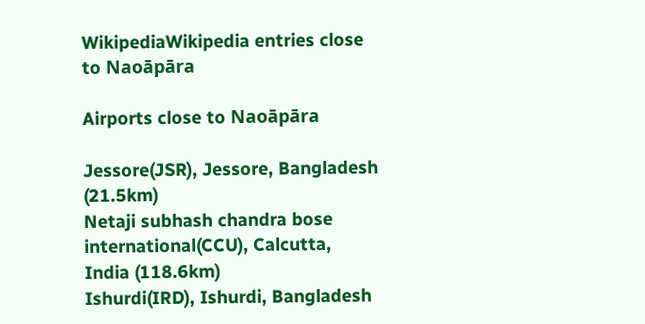WikipediaWikipedia entries close to Naoāpāra

Airports close to Naoāpāra

Jessore(JSR), Jessore, Bangladesh (21.5km)
Netaji subhash chandra bose international(CCU), Calcutta, India (118.6km)
Ishurdi(IRD), Ishurdi, Bangladesh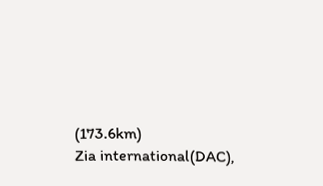(173.6km)
Zia international(DAC),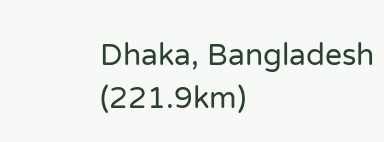Dhaka, Bangladesh (221.9km)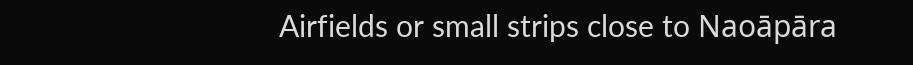Airfields or small strips close to Naoāpāra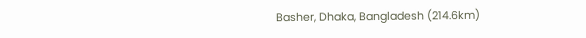Basher, Dhaka, Bangladesh (214.6km)